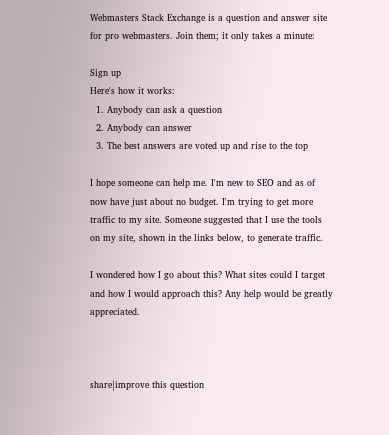Webmasters Stack Exchange is a question and answer site for pro webmasters. Join them; it only takes a minute:

Sign up
Here's how it works:
  1. Anybody can ask a question
  2. Anybody can answer
  3. The best answers are voted up and rise to the top

I hope someone can help me. I'm new to SEO and as of now have just about no budget. I'm trying to get more traffic to my site. Someone suggested that I use the tools on my site, shown in the links below, to generate traffic.

I wondered how I go about this? What sites could I target and how I would approach this? Any help would be greatly appreciated.



share|improve this question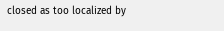closed as too localized by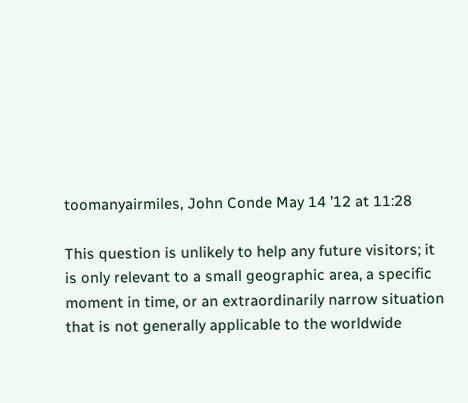toomanyairmiles, John Conde May 14 '12 at 11:28

This question is unlikely to help any future visitors; it is only relevant to a small geographic area, a specific moment in time, or an extraordinarily narrow situation that is not generally applicable to the worldwide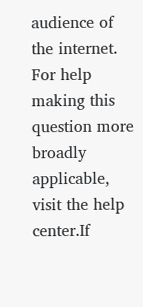audience of the internet. For help making this question more broadly applicable, visit the help center.If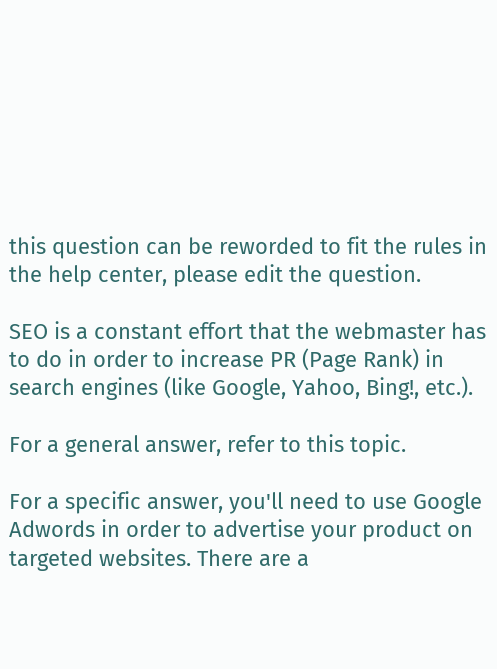this question can be reworded to fit the rules in the help center, please edit the question.

SEO is a constant effort that the webmaster has to do in order to increase PR (Page Rank) in search engines (like Google, Yahoo, Bing!, etc.).

For a general answer, refer to this topic.

For a specific answer, you'll need to use Google Adwords in order to advertise your product on targeted websites. There are a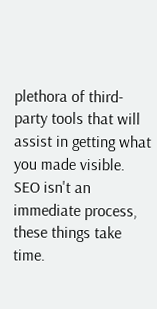plethora of third-party tools that will assist in getting what you made visible. SEO isn't an immediate process, these things take time.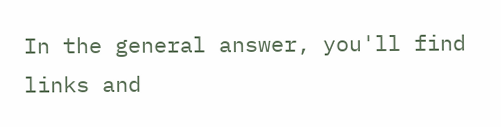In the general answer, you'll find links and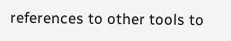references to other tools to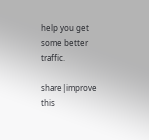help you get some better traffic.

share|improve this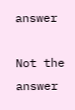answer

Not the answer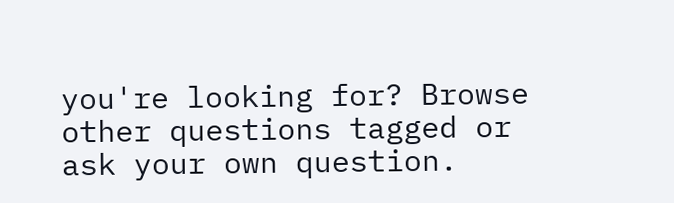you're looking for? Browse other questions tagged or ask your own question.